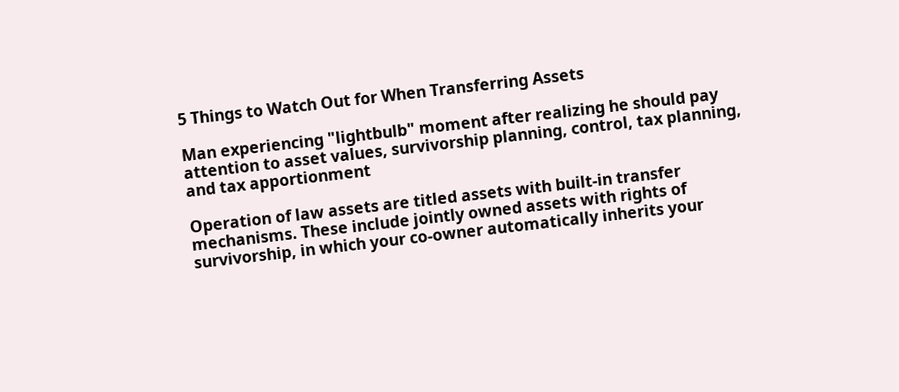5 Things to Watch Out for When Transferring Assets

Man experiencing "lightbulb" moment after realizing he should pay attention to asset values, survivorship planning, control, tax planning, and tax apportionment

Operation of law assets are titled assets with built-in transfer mechanisms. These include jointly owned assets with rights of survivorship, in which your co-owner automatically inherits your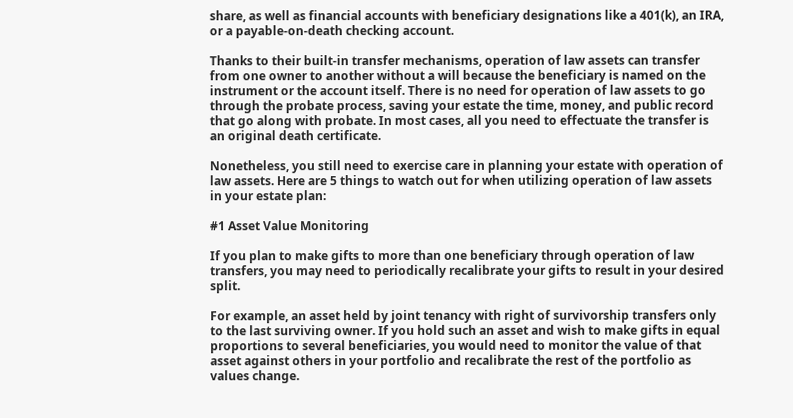share, as well as financial accounts with beneficiary designations like a 401(k), an IRA, or a payable-on-death checking account.

Thanks to their built-in transfer mechanisms, operation of law assets can transfer from one owner to another without a will because the beneficiary is named on the instrument or the account itself. There is no need for operation of law assets to go through the probate process, saving your estate the time, money, and public record that go along with probate. In most cases, all you need to effectuate the transfer is an original death certificate.

Nonetheless, you still need to exercise care in planning your estate with operation of law assets. Here are 5 things to watch out for when utilizing operation of law assets in your estate plan:

#1 Asset Value Monitoring

If you plan to make gifts to more than one beneficiary through operation of law transfers, you may need to periodically recalibrate your gifts to result in your desired split.

For example, an asset held by joint tenancy with right of survivorship transfers only to the last surviving owner. If you hold such an asset and wish to make gifts in equal proportions to several beneficiaries, you would need to monitor the value of that asset against others in your portfolio and recalibrate the rest of the portfolio as values change.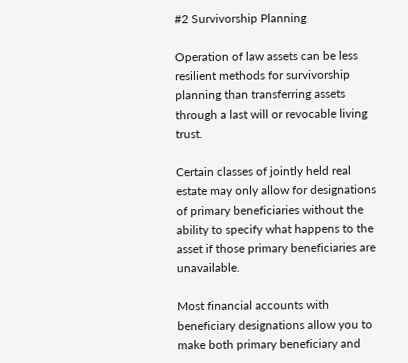#2 Survivorship Planning

Operation of law assets can be less resilient methods for survivorship planning than transferring assets through a last will or revocable living trust.

Certain classes of jointly held real estate may only allow for designations of primary beneficiaries without the ability to specify what happens to the asset if those primary beneficiaries are unavailable.

Most financial accounts with beneficiary designations allow you to make both primary beneficiary and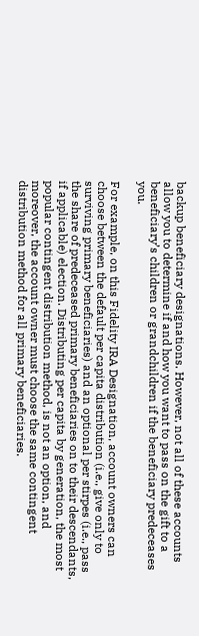backup beneficiary designations. However, not all of these accounts allow you to determine if and how you want to pass on the gift to a beneficiary’s children or grandchildren if the beneficiary predeceases you.

For example, on this Fidelity IRA Designation, account owners can choose between the default per capita distribution (i.e., give only to surviving primary beneficiaries) and an optional per stirpes (i.e., pass the share of predeceased primary beneficiaries on to their descendants, if applicable) election. Distributing per capita by generation, the most popular contingent distribution method, is not an option, and moreover, the account owner must choose the same contingent distribution method for all primary beneficiaries.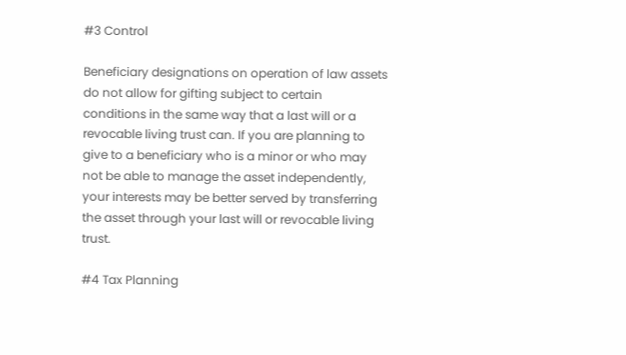#3 Control

Beneficiary designations on operation of law assets do not allow for gifting subject to certain conditions in the same way that a last will or a revocable living trust can. If you are planning to give to a beneficiary who is a minor or who may not be able to manage the asset independently, your interests may be better served by transferring the asset through your last will or revocable living trust.

#4 Tax Planning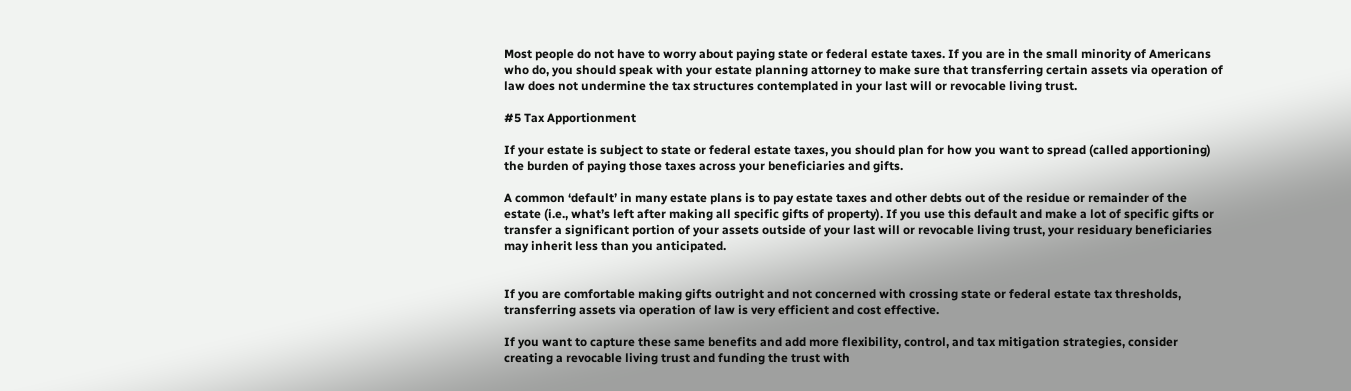Most people do not have to worry about paying state or federal estate taxes. If you are in the small minority of Americans who do, you should speak with your estate planning attorney to make sure that transferring certain assets via operation of law does not undermine the tax structures contemplated in your last will or revocable living trust.

#5 Tax Apportionment

If your estate is subject to state or federal estate taxes, you should plan for how you want to spread (called apportioning) the burden of paying those taxes across your beneficiaries and gifts.

A common ‘default’ in many estate plans is to pay estate taxes and other debts out of the residue or remainder of the estate (i.e., what’s left after making all specific gifts of property). If you use this default and make a lot of specific gifts or transfer a significant portion of your assets outside of your last will or revocable living trust, your residuary beneficiaries may inherit less than you anticipated.


If you are comfortable making gifts outright and not concerned with crossing state or federal estate tax thresholds, transferring assets via operation of law is very efficient and cost effective.

If you want to capture these same benefits and add more flexibility, control, and tax mitigation strategies, consider creating a revocable living trust and funding the trust with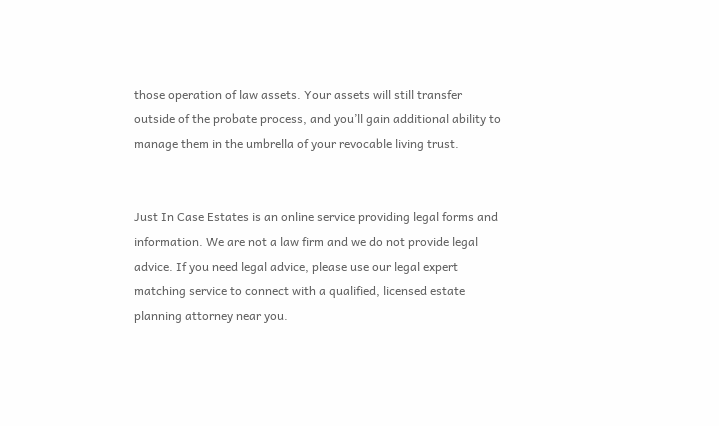those operation of law assets. Your assets will still transfer outside of the probate process, and you’ll gain additional ability to manage them in the umbrella of your revocable living trust.


Just In Case Estates is an online service providing legal forms and information. We are not a law firm and we do not provide legal advice. If you need legal advice, please use our legal expert matching service to connect with a qualified, licensed estate planning attorney near you.